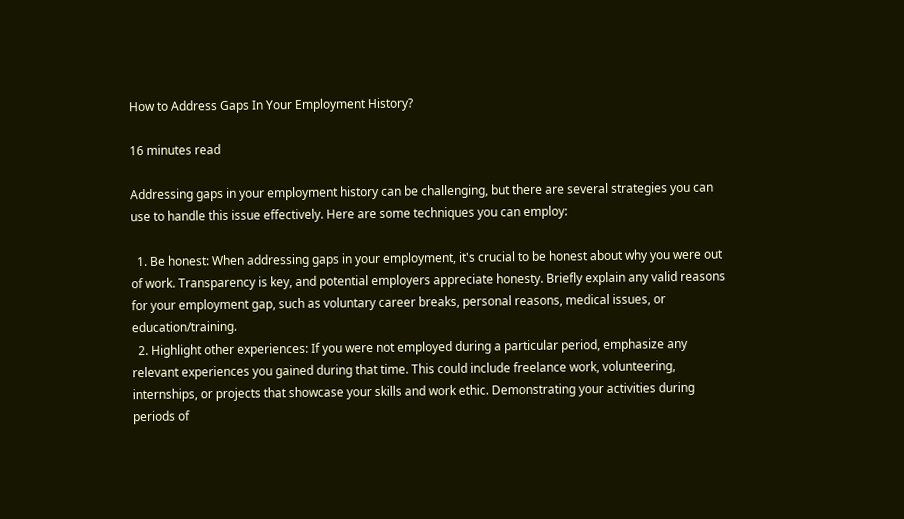How to Address Gaps In Your Employment History?

16 minutes read

Addressing gaps in your employment history can be challenging, but there are several strategies you can use to handle this issue effectively. Here are some techniques you can employ:

  1. Be honest: When addressing gaps in your employment, it's crucial to be honest about why you were out of work. Transparency is key, and potential employers appreciate honesty. Briefly explain any valid reasons for your employment gap, such as voluntary career breaks, personal reasons, medical issues, or education/training.
  2. Highlight other experiences: If you were not employed during a particular period, emphasize any relevant experiences you gained during that time. This could include freelance work, volunteering, internships, or projects that showcase your skills and work ethic. Demonstrating your activities during periods of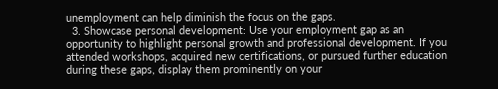unemployment can help diminish the focus on the gaps.
  3. Showcase personal development: Use your employment gap as an opportunity to highlight personal growth and professional development. If you attended workshops, acquired new certifications, or pursued further education during these gaps, display them prominently on your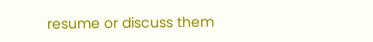resume or discuss them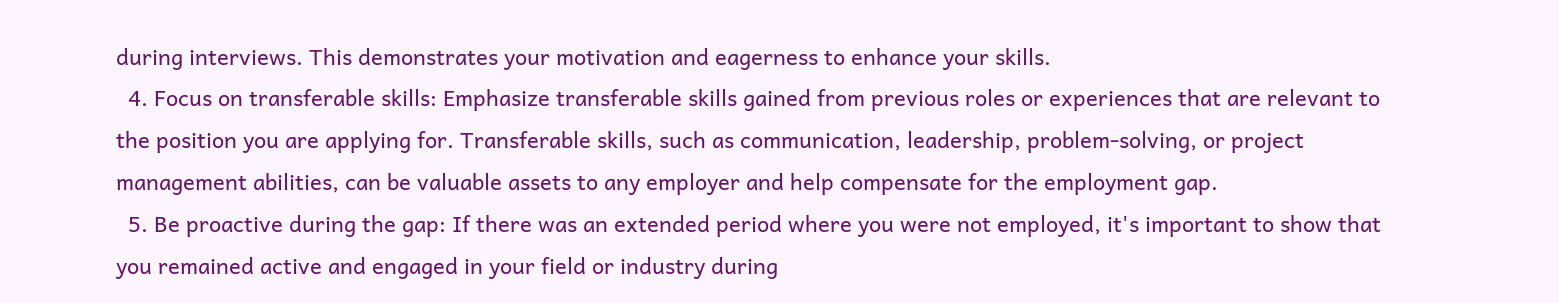during interviews. This demonstrates your motivation and eagerness to enhance your skills.
  4. Focus on transferable skills: Emphasize transferable skills gained from previous roles or experiences that are relevant to the position you are applying for. Transferable skills, such as communication, leadership, problem-solving, or project management abilities, can be valuable assets to any employer and help compensate for the employment gap.
  5. Be proactive during the gap: If there was an extended period where you were not employed, it's important to show that you remained active and engaged in your field or industry during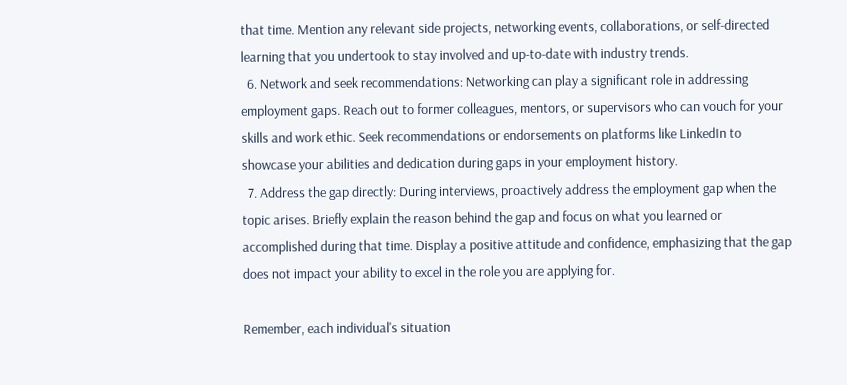that time. Mention any relevant side projects, networking events, collaborations, or self-directed learning that you undertook to stay involved and up-to-date with industry trends.
  6. Network and seek recommendations: Networking can play a significant role in addressing employment gaps. Reach out to former colleagues, mentors, or supervisors who can vouch for your skills and work ethic. Seek recommendations or endorsements on platforms like LinkedIn to showcase your abilities and dedication during gaps in your employment history.
  7. Address the gap directly: During interviews, proactively address the employment gap when the topic arises. Briefly explain the reason behind the gap and focus on what you learned or accomplished during that time. Display a positive attitude and confidence, emphasizing that the gap does not impact your ability to excel in the role you are applying for.

Remember, each individual's situation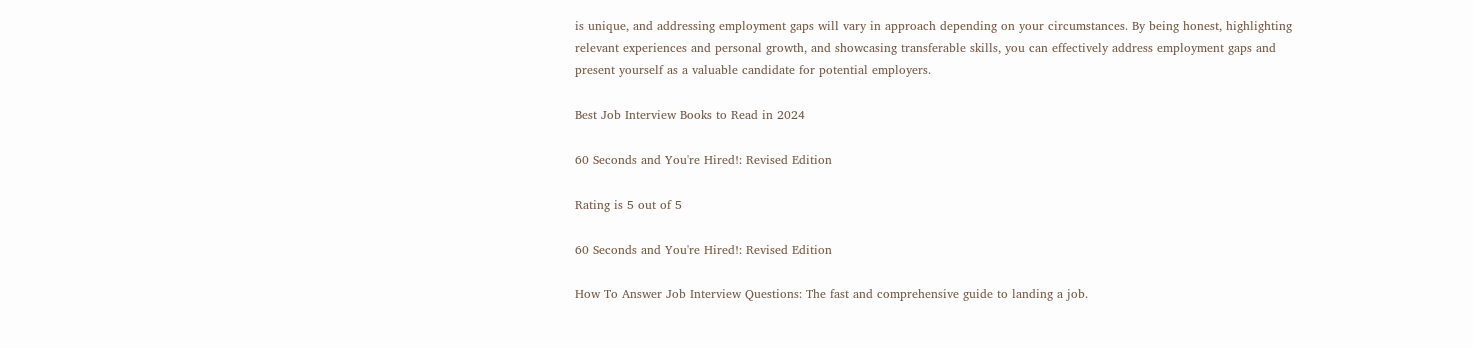is unique, and addressing employment gaps will vary in approach depending on your circumstances. By being honest, highlighting relevant experiences and personal growth, and showcasing transferable skills, you can effectively address employment gaps and present yourself as a valuable candidate for potential employers.

Best Job Interview Books to Read in 2024

60 Seconds and You're Hired!: Revised Edition

Rating is 5 out of 5

60 Seconds and You're Hired!: Revised Edition

How To Answer Job Interview Questions: The fast and comprehensive guide to landing a job.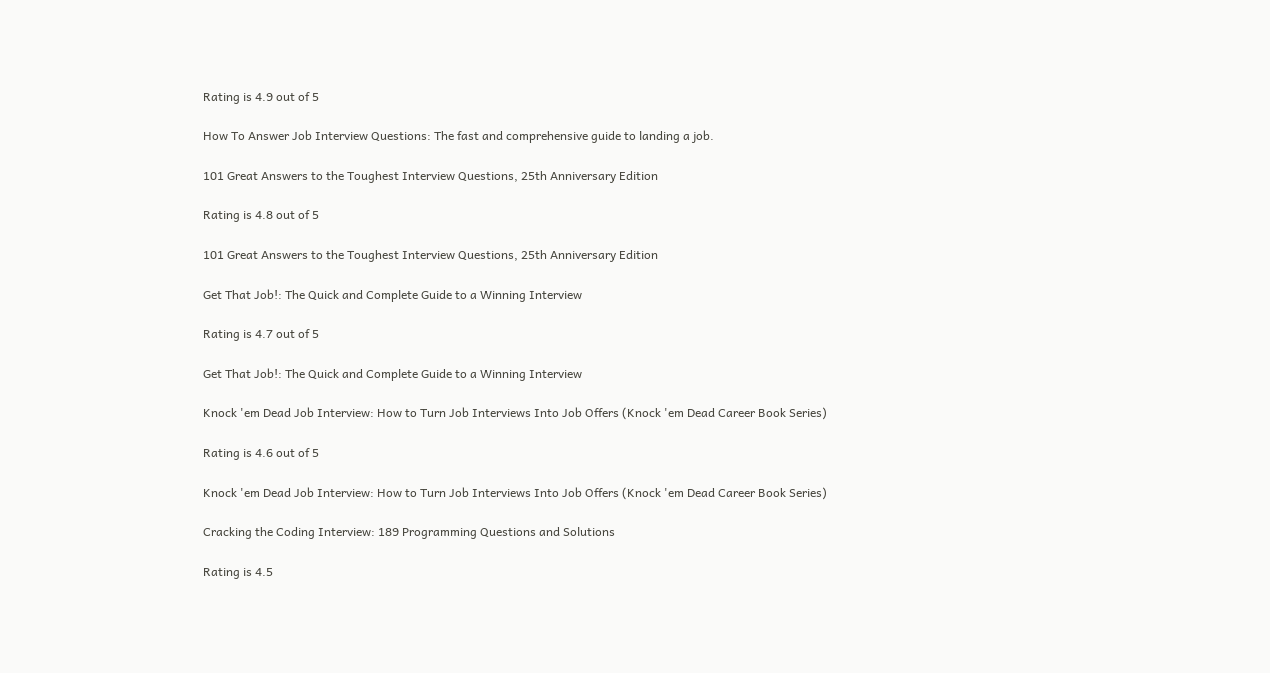Rating is 4.9 out of 5

How To Answer Job Interview Questions: The fast and comprehensive guide to landing a job.

101 Great Answers to the Toughest Interview Questions, 25th Anniversary Edition

Rating is 4.8 out of 5

101 Great Answers to the Toughest Interview Questions, 25th Anniversary Edition

Get That Job!: The Quick and Complete Guide to a Winning Interview

Rating is 4.7 out of 5

Get That Job!: The Quick and Complete Guide to a Winning Interview

Knock 'em Dead Job Interview: How to Turn Job Interviews Into Job Offers (Knock 'em Dead Career Book Series)

Rating is 4.6 out of 5

Knock 'em Dead Job Interview: How to Turn Job Interviews Into Job Offers (Knock 'em Dead Career Book Series)

Cracking the Coding Interview: 189 Programming Questions and Solutions

Rating is 4.5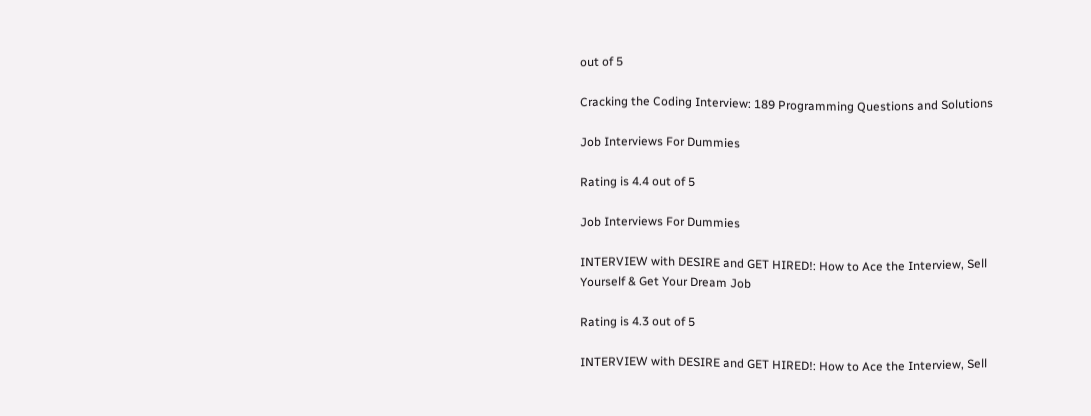out of 5

Cracking the Coding Interview: 189 Programming Questions and Solutions

Job Interviews For Dummies

Rating is 4.4 out of 5

Job Interviews For Dummies

INTERVIEW with DESIRE and GET HIRED!: How to Ace the Interview, Sell Yourself & Get Your Dream Job

Rating is 4.3 out of 5

INTERVIEW with DESIRE and GET HIRED!: How to Ace the Interview, Sell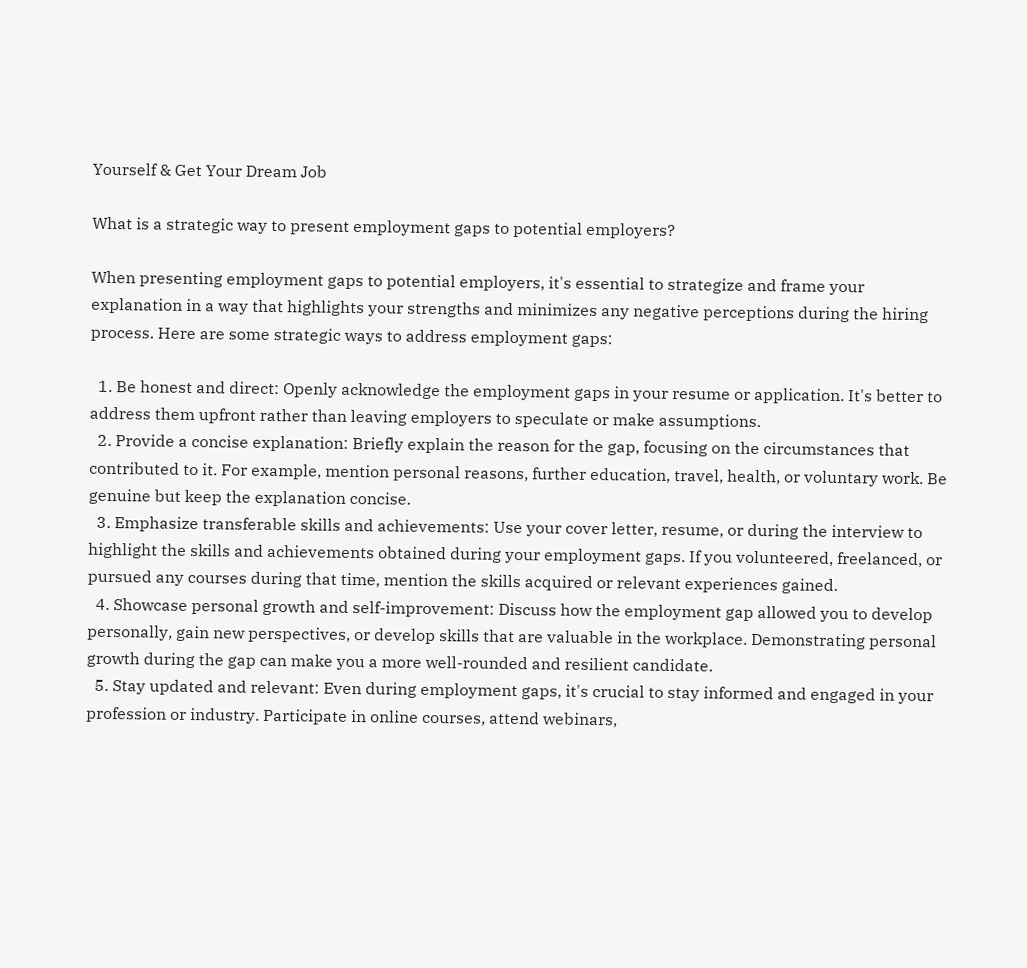Yourself & Get Your Dream Job

What is a strategic way to present employment gaps to potential employers?

When presenting employment gaps to potential employers, it's essential to strategize and frame your explanation in a way that highlights your strengths and minimizes any negative perceptions during the hiring process. Here are some strategic ways to address employment gaps:

  1. Be honest and direct: Openly acknowledge the employment gaps in your resume or application. It's better to address them upfront rather than leaving employers to speculate or make assumptions.
  2. Provide a concise explanation: Briefly explain the reason for the gap, focusing on the circumstances that contributed to it. For example, mention personal reasons, further education, travel, health, or voluntary work. Be genuine but keep the explanation concise.
  3. Emphasize transferable skills and achievements: Use your cover letter, resume, or during the interview to highlight the skills and achievements obtained during your employment gaps. If you volunteered, freelanced, or pursued any courses during that time, mention the skills acquired or relevant experiences gained.
  4. Showcase personal growth and self-improvement: Discuss how the employment gap allowed you to develop personally, gain new perspectives, or develop skills that are valuable in the workplace. Demonstrating personal growth during the gap can make you a more well-rounded and resilient candidate.
  5. Stay updated and relevant: Even during employment gaps, it's crucial to stay informed and engaged in your profession or industry. Participate in online courses, attend webinars,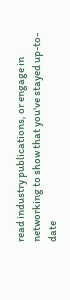read industry publications, or engage in networking to show that you've stayed up-to-date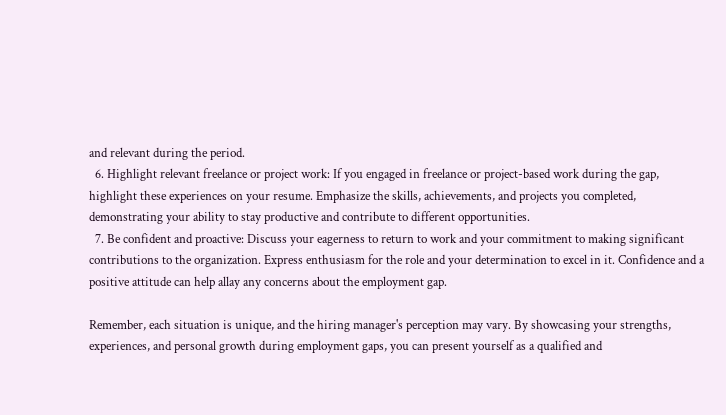and relevant during the period.
  6. Highlight relevant freelance or project work: If you engaged in freelance or project-based work during the gap, highlight these experiences on your resume. Emphasize the skills, achievements, and projects you completed, demonstrating your ability to stay productive and contribute to different opportunities.
  7. Be confident and proactive: Discuss your eagerness to return to work and your commitment to making significant contributions to the organization. Express enthusiasm for the role and your determination to excel in it. Confidence and a positive attitude can help allay any concerns about the employment gap.

Remember, each situation is unique, and the hiring manager's perception may vary. By showcasing your strengths, experiences, and personal growth during employment gaps, you can present yourself as a qualified and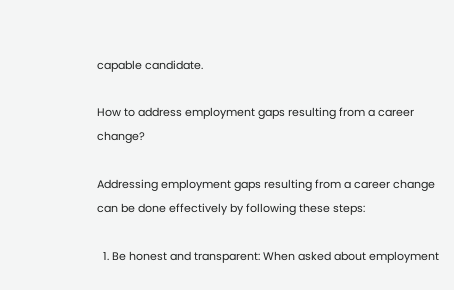capable candidate.

How to address employment gaps resulting from a career change?

Addressing employment gaps resulting from a career change can be done effectively by following these steps:

  1. Be honest and transparent: When asked about employment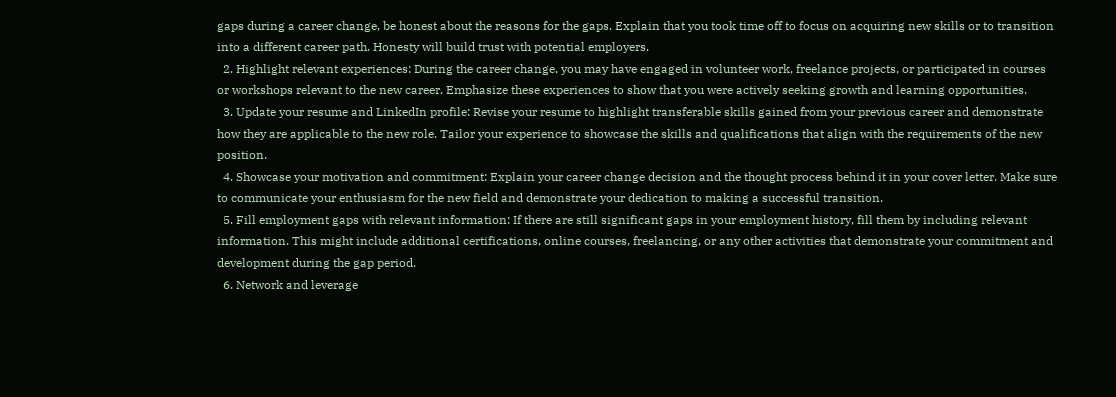gaps during a career change, be honest about the reasons for the gaps. Explain that you took time off to focus on acquiring new skills or to transition into a different career path. Honesty will build trust with potential employers.
  2. Highlight relevant experiences: During the career change, you may have engaged in volunteer work, freelance projects, or participated in courses or workshops relevant to the new career. Emphasize these experiences to show that you were actively seeking growth and learning opportunities.
  3. Update your resume and LinkedIn profile: Revise your resume to highlight transferable skills gained from your previous career and demonstrate how they are applicable to the new role. Tailor your experience to showcase the skills and qualifications that align with the requirements of the new position.
  4. Showcase your motivation and commitment: Explain your career change decision and the thought process behind it in your cover letter. Make sure to communicate your enthusiasm for the new field and demonstrate your dedication to making a successful transition.
  5. Fill employment gaps with relevant information: If there are still significant gaps in your employment history, fill them by including relevant information. This might include additional certifications, online courses, freelancing, or any other activities that demonstrate your commitment and development during the gap period.
  6. Network and leverage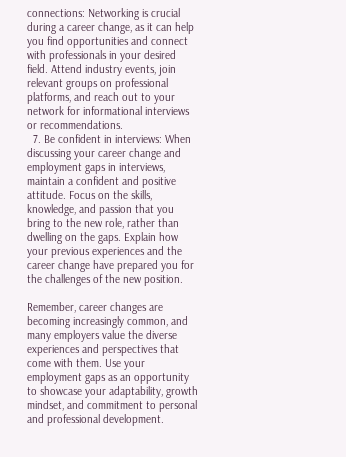connections: Networking is crucial during a career change, as it can help you find opportunities and connect with professionals in your desired field. Attend industry events, join relevant groups on professional platforms, and reach out to your network for informational interviews or recommendations.
  7. Be confident in interviews: When discussing your career change and employment gaps in interviews, maintain a confident and positive attitude. Focus on the skills, knowledge, and passion that you bring to the new role, rather than dwelling on the gaps. Explain how your previous experiences and the career change have prepared you for the challenges of the new position.

Remember, career changes are becoming increasingly common, and many employers value the diverse experiences and perspectives that come with them. Use your employment gaps as an opportunity to showcase your adaptability, growth mindset, and commitment to personal and professional development.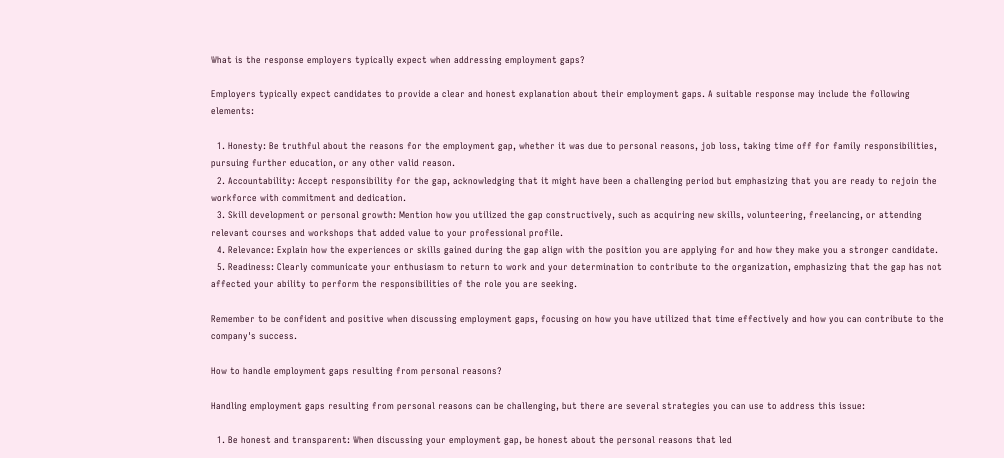What is the response employers typically expect when addressing employment gaps?

Employers typically expect candidates to provide a clear and honest explanation about their employment gaps. A suitable response may include the following elements:

  1. Honesty: Be truthful about the reasons for the employment gap, whether it was due to personal reasons, job loss, taking time off for family responsibilities, pursuing further education, or any other valid reason.
  2. Accountability: Accept responsibility for the gap, acknowledging that it might have been a challenging period but emphasizing that you are ready to rejoin the workforce with commitment and dedication.
  3. Skill development or personal growth: Mention how you utilized the gap constructively, such as acquiring new skills, volunteering, freelancing, or attending relevant courses and workshops that added value to your professional profile.
  4. Relevance: Explain how the experiences or skills gained during the gap align with the position you are applying for and how they make you a stronger candidate.
  5. Readiness: Clearly communicate your enthusiasm to return to work and your determination to contribute to the organization, emphasizing that the gap has not affected your ability to perform the responsibilities of the role you are seeking.

Remember to be confident and positive when discussing employment gaps, focusing on how you have utilized that time effectively and how you can contribute to the company's success.

How to handle employment gaps resulting from personal reasons?

Handling employment gaps resulting from personal reasons can be challenging, but there are several strategies you can use to address this issue:

  1. Be honest and transparent: When discussing your employment gap, be honest about the personal reasons that led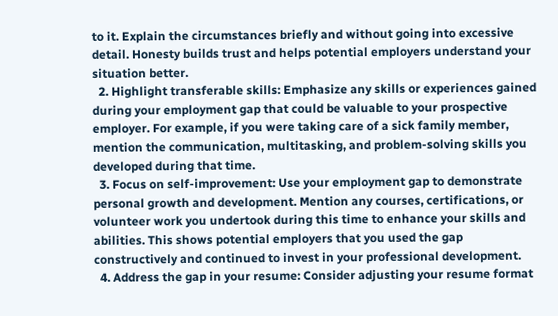to it. Explain the circumstances briefly and without going into excessive detail. Honesty builds trust and helps potential employers understand your situation better.
  2. Highlight transferable skills: Emphasize any skills or experiences gained during your employment gap that could be valuable to your prospective employer. For example, if you were taking care of a sick family member, mention the communication, multitasking, and problem-solving skills you developed during that time.
  3. Focus on self-improvement: Use your employment gap to demonstrate personal growth and development. Mention any courses, certifications, or volunteer work you undertook during this time to enhance your skills and abilities. This shows potential employers that you used the gap constructively and continued to invest in your professional development.
  4. Address the gap in your resume: Consider adjusting your resume format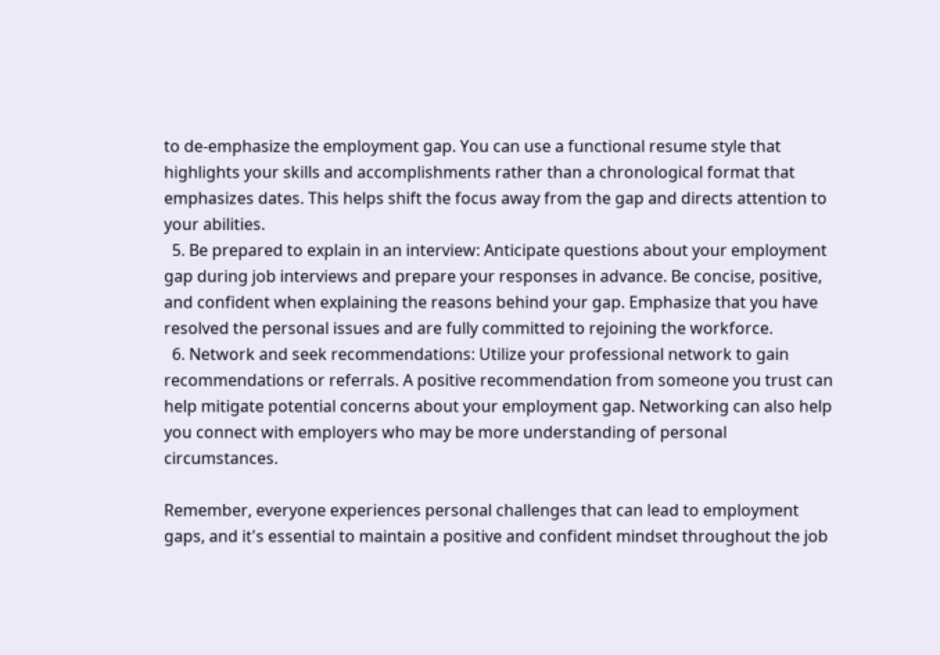to de-emphasize the employment gap. You can use a functional resume style that highlights your skills and accomplishments rather than a chronological format that emphasizes dates. This helps shift the focus away from the gap and directs attention to your abilities.
  5. Be prepared to explain in an interview: Anticipate questions about your employment gap during job interviews and prepare your responses in advance. Be concise, positive, and confident when explaining the reasons behind your gap. Emphasize that you have resolved the personal issues and are fully committed to rejoining the workforce.
  6. Network and seek recommendations: Utilize your professional network to gain recommendations or referrals. A positive recommendation from someone you trust can help mitigate potential concerns about your employment gap. Networking can also help you connect with employers who may be more understanding of personal circumstances.

Remember, everyone experiences personal challenges that can lead to employment gaps, and it's essential to maintain a positive and confident mindset throughout the job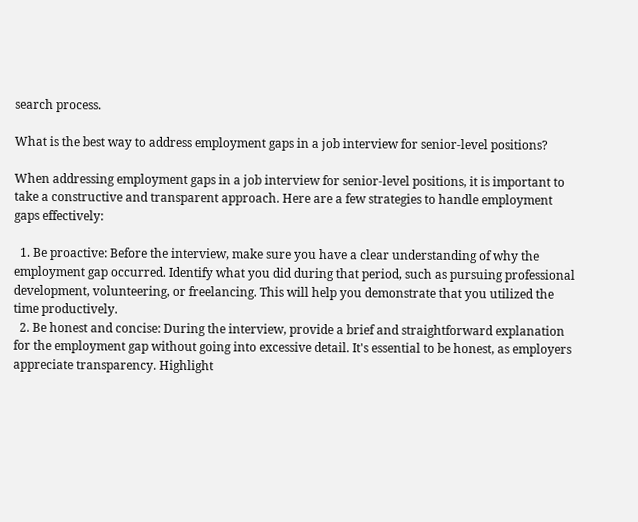search process.

What is the best way to address employment gaps in a job interview for senior-level positions?

When addressing employment gaps in a job interview for senior-level positions, it is important to take a constructive and transparent approach. Here are a few strategies to handle employment gaps effectively:

  1. Be proactive: Before the interview, make sure you have a clear understanding of why the employment gap occurred. Identify what you did during that period, such as pursuing professional development, volunteering, or freelancing. This will help you demonstrate that you utilized the time productively.
  2. Be honest and concise: During the interview, provide a brief and straightforward explanation for the employment gap without going into excessive detail. It's essential to be honest, as employers appreciate transparency. Highlight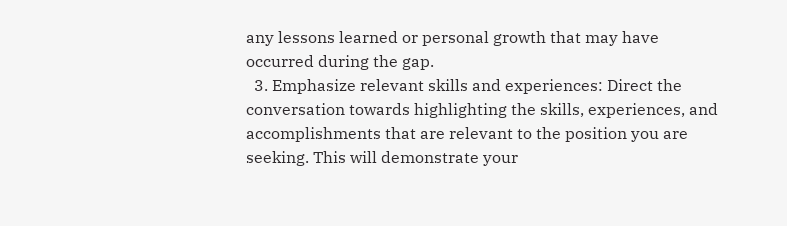any lessons learned or personal growth that may have occurred during the gap.
  3. Emphasize relevant skills and experiences: Direct the conversation towards highlighting the skills, experiences, and accomplishments that are relevant to the position you are seeking. This will demonstrate your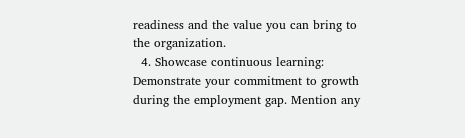readiness and the value you can bring to the organization.
  4. Showcase continuous learning: Demonstrate your commitment to growth during the employment gap. Mention any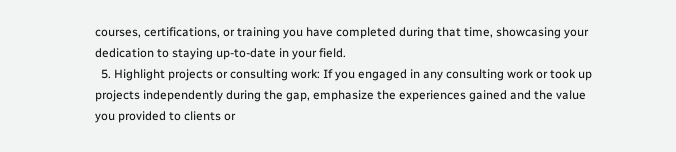courses, certifications, or training you have completed during that time, showcasing your dedication to staying up-to-date in your field.
  5. Highlight projects or consulting work: If you engaged in any consulting work or took up projects independently during the gap, emphasize the experiences gained and the value you provided to clients or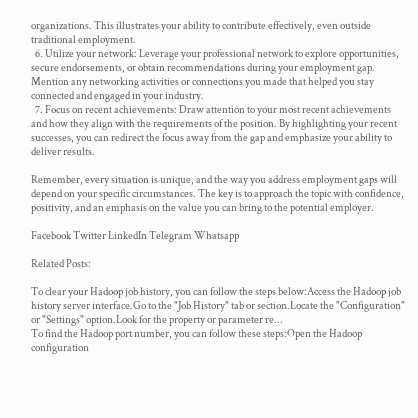organizations. This illustrates your ability to contribute effectively, even outside traditional employment.
  6. Utilize your network: Leverage your professional network to explore opportunities, secure endorsements, or obtain recommendations during your employment gap. Mention any networking activities or connections you made that helped you stay connected and engaged in your industry.
  7. Focus on recent achievements: Draw attention to your most recent achievements and how they align with the requirements of the position. By highlighting your recent successes, you can redirect the focus away from the gap and emphasize your ability to deliver results.

Remember, every situation is unique, and the way you address employment gaps will depend on your specific circumstances. The key is to approach the topic with confidence, positivity, and an emphasis on the value you can bring to the potential employer.

Facebook Twitter LinkedIn Telegram Whatsapp

Related Posts:

To clear your Hadoop job history, you can follow the steps below:Access the Hadoop job history server interface.Go to the "Job History" tab or section.Locate the "Configuration" or "Settings" option.Look for the property or parameter re...
To find the Hadoop port number, you can follow these steps:Open the Hadoop configuration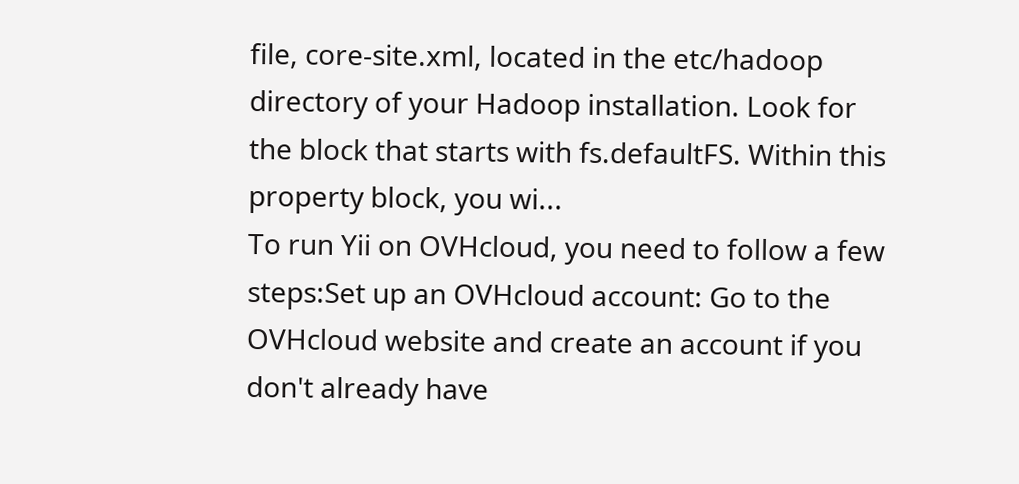file, core-site.xml, located in the etc/hadoop directory of your Hadoop installation. Look for the block that starts with fs.defaultFS. Within this property block, you wi...
To run Yii on OVHcloud, you need to follow a few steps:Set up an OVHcloud account: Go to the OVHcloud website and create an account if you don't already have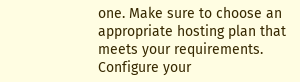one. Make sure to choose an appropriate hosting plan that meets your requirements. Configure your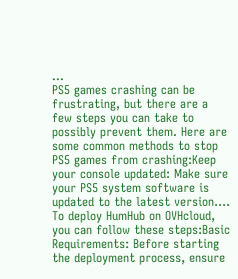...
PS5 games crashing can be frustrating, but there are a few steps you can take to possibly prevent them. Here are some common methods to stop PS5 games from crashing:Keep your console updated: Make sure your PS5 system software is updated to the latest version....
To deploy HumHub on OVHcloud, you can follow these steps:Basic Requirements: Before starting the deployment process, ensure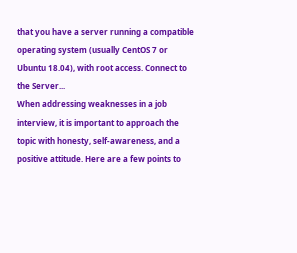that you have a server running a compatible operating system (usually CentOS 7 or Ubuntu 18.04), with root access. Connect to the Server...
When addressing weaknesses in a job interview, it is important to approach the topic with honesty, self-awareness, and a positive attitude. Here are a few points to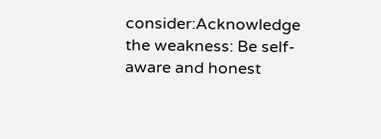consider:Acknowledge the weakness: Be self-aware and honest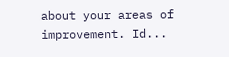about your areas of improvement. Id...